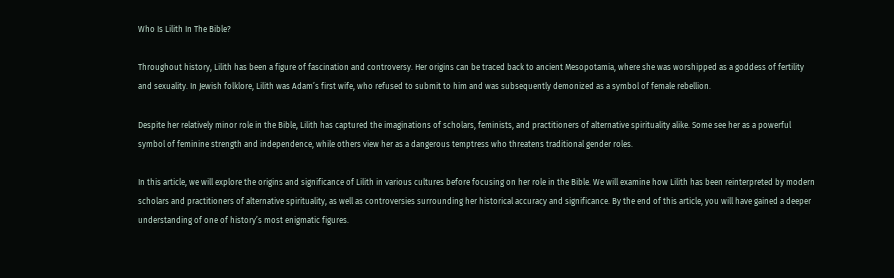Who Is Lilith In The Bible?

Throughout history, Lilith has been a figure of fascination and controversy. Her origins can be traced back to ancient Mesopotamia, where she was worshipped as a goddess of fertility and sexuality. In Jewish folklore, Lilith was Adam’s first wife, who refused to submit to him and was subsequently demonized as a symbol of female rebellion.

Despite her relatively minor role in the Bible, Lilith has captured the imaginations of scholars, feminists, and practitioners of alternative spirituality alike. Some see her as a powerful symbol of feminine strength and independence, while others view her as a dangerous temptress who threatens traditional gender roles.

In this article, we will explore the origins and significance of Lilith in various cultures before focusing on her role in the Bible. We will examine how Lilith has been reinterpreted by modern scholars and practitioners of alternative spirituality, as well as controversies surrounding her historical accuracy and significance. By the end of this article, you will have gained a deeper understanding of one of history’s most enigmatic figures.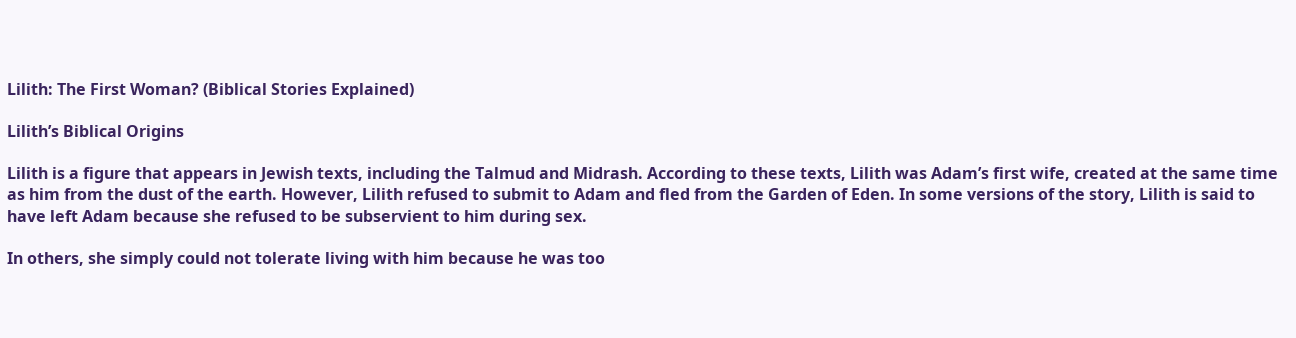Lilith: The First Woman? (Biblical Stories Explained)

Lilith’s Biblical Origins

Lilith is a figure that appears in Jewish texts, including the Talmud and Midrash. According to these texts, Lilith was Adam’s first wife, created at the same time as him from the dust of the earth. However, Lilith refused to submit to Adam and fled from the Garden of Eden. In some versions of the story, Lilith is said to have left Adam because she refused to be subservient to him during sex.

In others, she simply could not tolerate living with him because he was too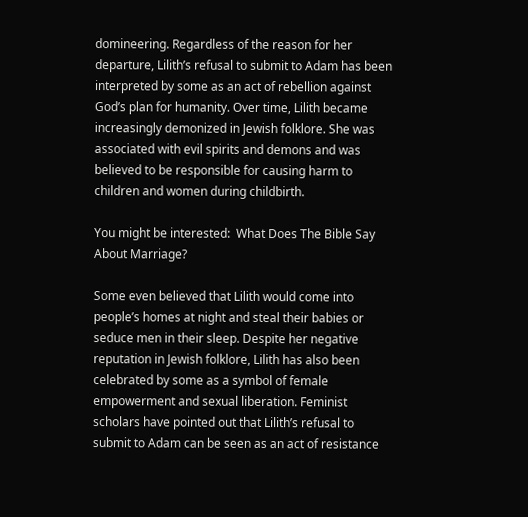domineering. Regardless of the reason for her departure, Lilith’s refusal to submit to Adam has been interpreted by some as an act of rebellion against God’s plan for humanity. Over time, Lilith became increasingly demonized in Jewish folklore. She was associated with evil spirits and demons and was believed to be responsible for causing harm to children and women during childbirth.

You might be interested:  What Does The Bible Say About Marriage?

Some even believed that Lilith would come into people’s homes at night and steal their babies or seduce men in their sleep. Despite her negative reputation in Jewish folklore, Lilith has also been celebrated by some as a symbol of female empowerment and sexual liberation. Feminist scholars have pointed out that Lilith’s refusal to submit to Adam can be seen as an act of resistance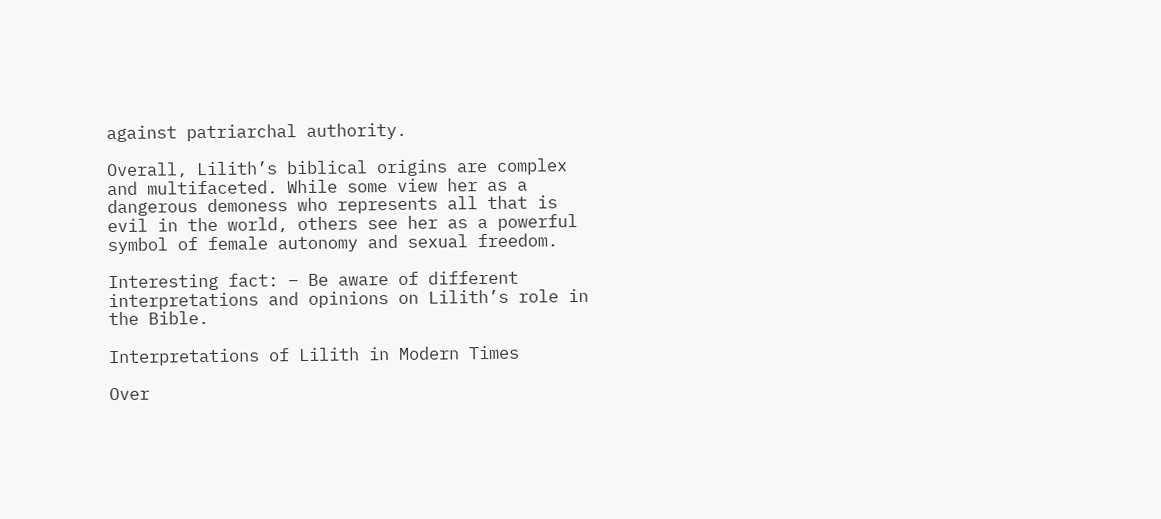against patriarchal authority.

Overall, Lilith’s biblical origins are complex and multifaceted. While some view her as a dangerous demoness who represents all that is evil in the world, others see her as a powerful symbol of female autonomy and sexual freedom.

Interesting fact: – Be aware of different interpretations and opinions on Lilith’s role in the Bible.

Interpretations of Lilith in Modern Times

Over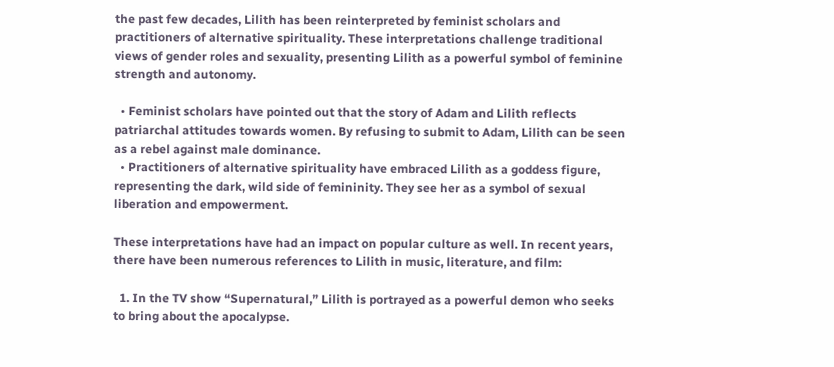the past few decades, Lilith has been reinterpreted by feminist scholars and practitioners of alternative spirituality. These interpretations challenge traditional views of gender roles and sexuality, presenting Lilith as a powerful symbol of feminine strength and autonomy.

  • Feminist scholars have pointed out that the story of Adam and Lilith reflects patriarchal attitudes towards women. By refusing to submit to Adam, Lilith can be seen as a rebel against male dominance.
  • Practitioners of alternative spirituality have embraced Lilith as a goddess figure, representing the dark, wild side of femininity. They see her as a symbol of sexual liberation and empowerment.

These interpretations have had an impact on popular culture as well. In recent years, there have been numerous references to Lilith in music, literature, and film:

  1. In the TV show “Supernatural,” Lilith is portrayed as a powerful demon who seeks to bring about the apocalypse.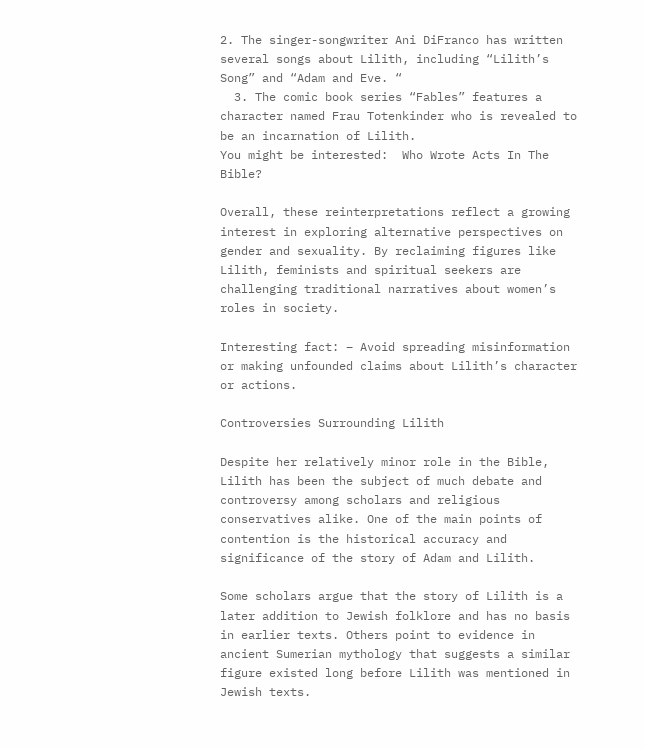2. The singer-songwriter Ani DiFranco has written several songs about Lilith, including “Lilith’s Song” and “Adam and Eve. “
  3. The comic book series “Fables” features a character named Frau Totenkinder who is revealed to be an incarnation of Lilith.
You might be interested:  Who Wrote Acts In The Bible?

Overall, these reinterpretations reflect a growing interest in exploring alternative perspectives on gender and sexuality. By reclaiming figures like Lilith, feminists and spiritual seekers are challenging traditional narratives about women’s roles in society.

Interesting fact: – Avoid spreading misinformation or making unfounded claims about Lilith’s character or actions.

Controversies Surrounding Lilith

Despite her relatively minor role in the Bible, Lilith has been the subject of much debate and controversy among scholars and religious conservatives alike. One of the main points of contention is the historical accuracy and significance of the story of Adam and Lilith.

Some scholars argue that the story of Lilith is a later addition to Jewish folklore and has no basis in earlier texts. Others point to evidence in ancient Sumerian mythology that suggests a similar figure existed long before Lilith was mentioned in Jewish texts.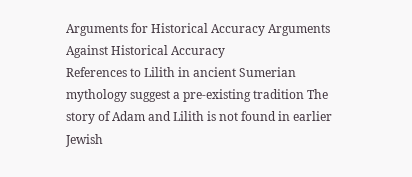Arguments for Historical Accuracy Arguments Against Historical Accuracy
References to Lilith in ancient Sumerian mythology suggest a pre-existing tradition The story of Adam and Lilith is not found in earlier Jewish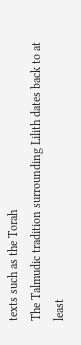texts such as the Torah
The Talmudic tradition surrounding Lilith dates back to at least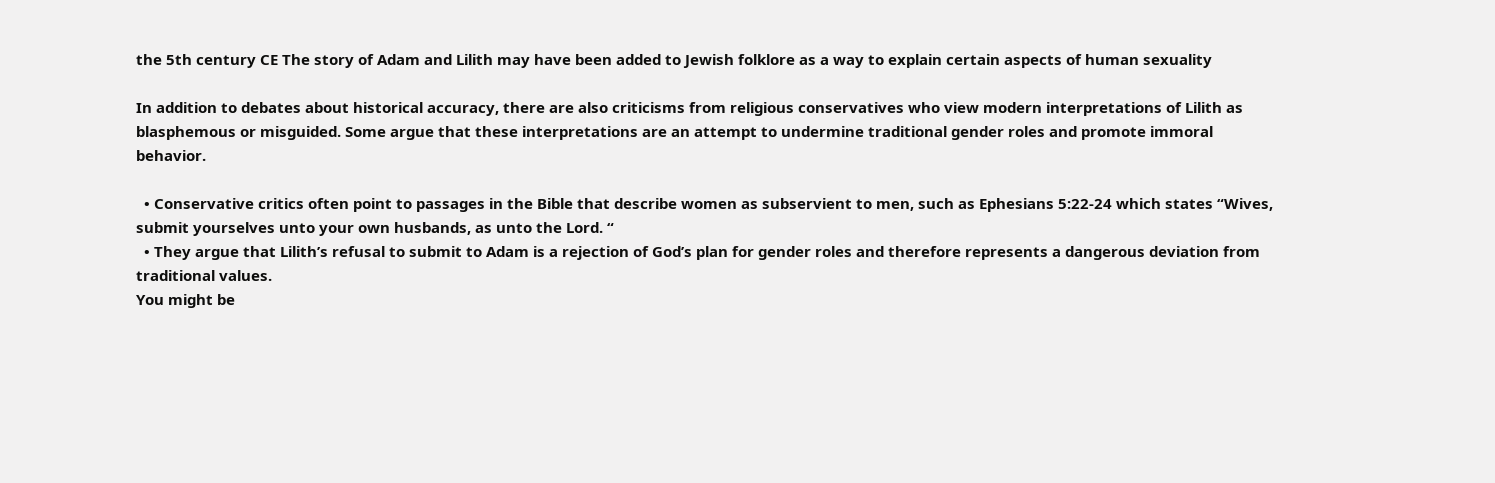the 5th century CE The story of Adam and Lilith may have been added to Jewish folklore as a way to explain certain aspects of human sexuality

In addition to debates about historical accuracy, there are also criticisms from religious conservatives who view modern interpretations of Lilith as blasphemous or misguided. Some argue that these interpretations are an attempt to undermine traditional gender roles and promote immoral behavior.

  • Conservative critics often point to passages in the Bible that describe women as subservient to men, such as Ephesians 5:22-24 which states “Wives, submit yourselves unto your own husbands, as unto the Lord. “
  • They argue that Lilith’s refusal to submit to Adam is a rejection of God’s plan for gender roles and therefore represents a dangerous deviation from traditional values.
You might be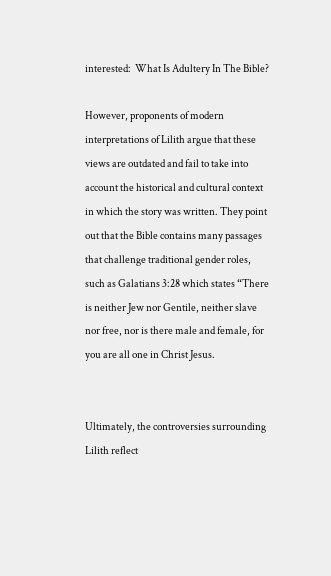interested:  What Is Adultery In The Bible?

However, proponents of modern interpretations of Lilith argue that these views are outdated and fail to take into account the historical and cultural context in which the story was written. They point out that the Bible contains many passages that challenge traditional gender roles, such as Galatians 3:28 which states “There is neither Jew nor Gentile, neither slave nor free, nor is there male and female, for you are all one in Christ Jesus.


Ultimately, the controversies surrounding Lilith reflect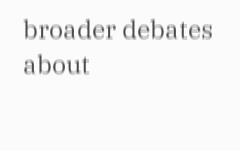broader debates about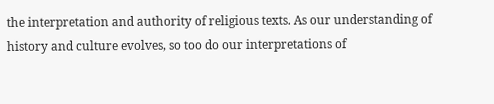the interpretation and authority of religious texts. As our understanding of history and culture evolves, so too do our interpretations of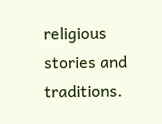religious stories and traditions.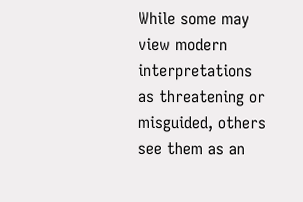While some may view modern interpretations as threatening or misguided, others see them as an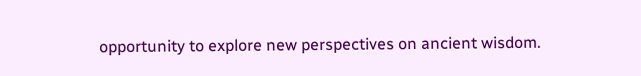opportunity to explore new perspectives on ancient wisdom.